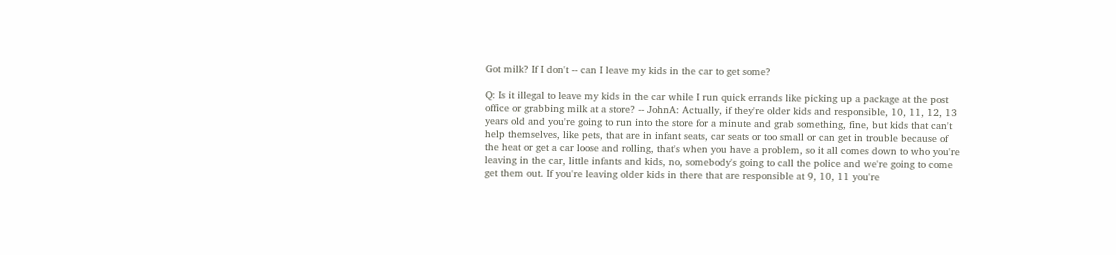Got milk? If I don't -- can I leave my kids in the car to get some?

Q: Is it illegal to leave my kids in the car while I run quick errands like picking up a package at the post office or grabbing milk at a store? -- JohnA: Actually, if they're older kids and responsible, 10, 11, 12, 13 years old and you're going to run into the store for a minute and grab something, fine, but kids that can't help themselves, like pets, that are in infant seats, car seats or too small or can get in trouble because of the heat or get a car loose and rolling, that's when you have a problem, so it all comes down to who you're leaving in the car, little infants and kids, no, somebody's going to call the police and we're going to come get them out. If you're leaving older kids in there that are responsible at 9, 10, 11 you're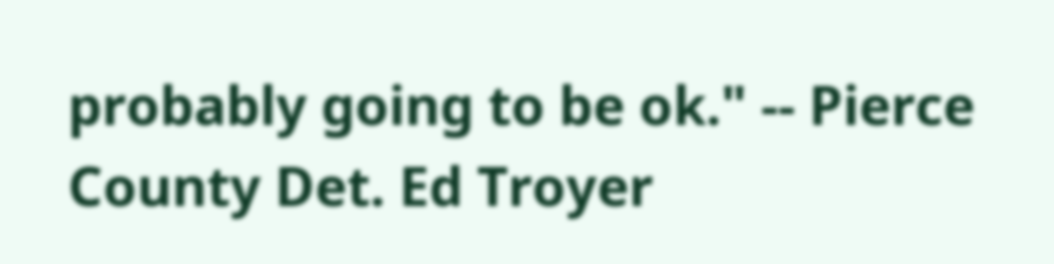probably going to be ok." -- Pierce County Det. Ed Troyer